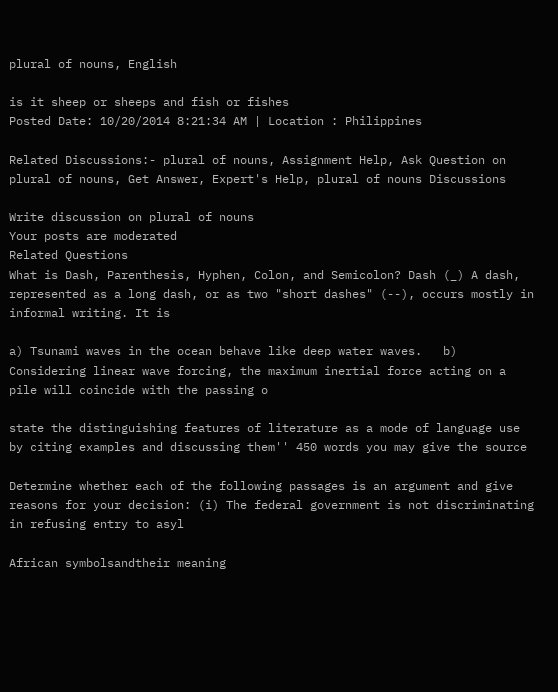plural of nouns, English

is it sheep or sheeps and fish or fishes
Posted Date: 10/20/2014 8:21:34 AM | Location : Philippines

Related Discussions:- plural of nouns, Assignment Help, Ask Question on plural of nouns, Get Answer, Expert's Help, plural of nouns Discussions

Write discussion on plural of nouns
Your posts are moderated
Related Questions
What is Dash, Parenthesis, Hyphen, Colon, and Semicolon? Dash (_) A dash, represented as a long dash, or as two "short dashes" (--), occurs mostly in informal writing. It is

a) Tsunami waves in the ocean behave like deep water waves.   b) Considering linear wave forcing, the maximum inertial force acting on a pile will coincide with the passing o

state the distinguishing features of literature as a mode of language use by citing examples and discussing them'' 450 words you may give the source

Determine whether each of the following passages is an argument and give reasons for your decision: (i) The federal government is not discriminating in refusing entry to asyl

African symbolsandtheir meaning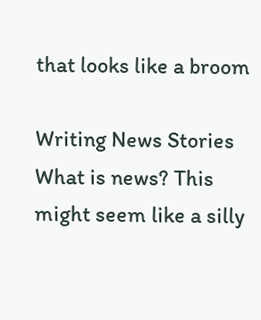that looks like a broom

Writing News Stories What is news? This might seem like a silly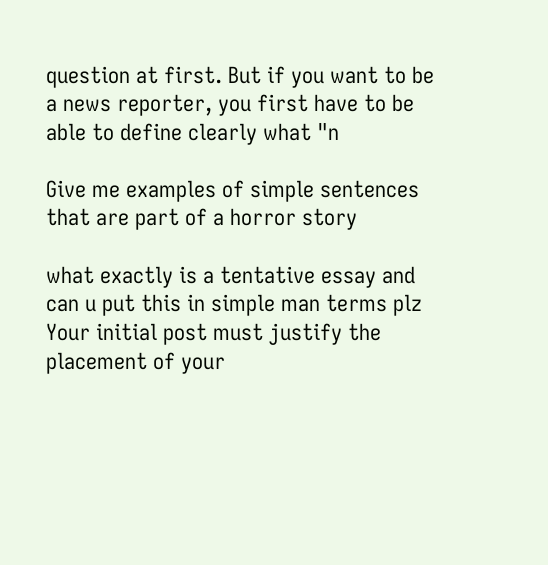question at first. But if you want to be a news reporter, you first have to be able to define clearly what "n

Give me examples of simple sentences that are part of a horror story

what exactly is a tentative essay and can u put this in simple man terms plz Your initial post must justify the placement of your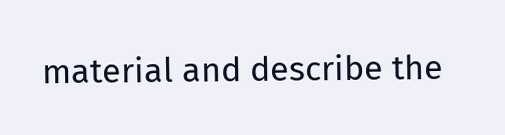material and describe the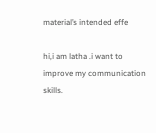material’s intended effe

hi,i am latha .i want to improve my communication skills.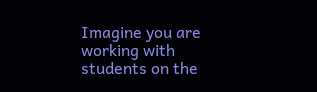Imagine you are working with students on the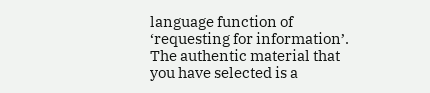language function of ‘requesting for information’. The authentic material that you have selected is a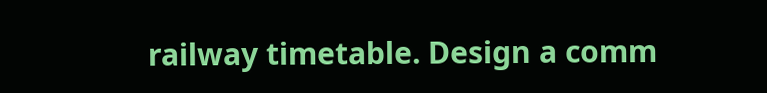railway timetable. Design a comm